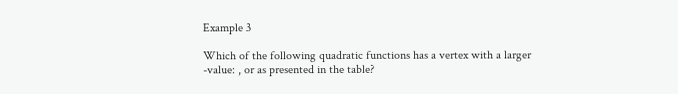Example 3

Which of the following quadratic functions has a vertex with a larger -value: , or as presented in the table?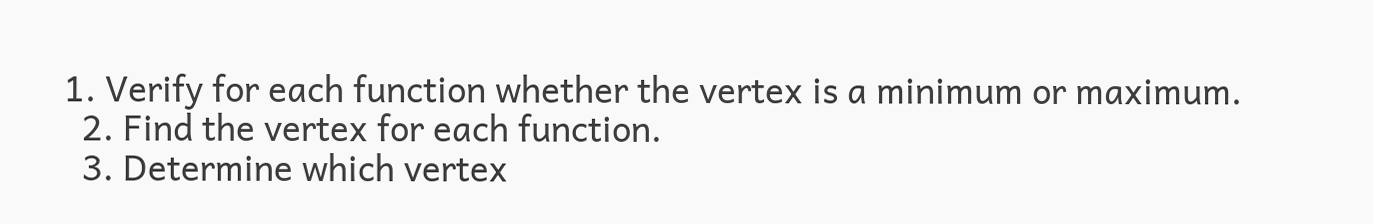1. Verify for each function whether the vertex is a minimum or maximum.
  2. Find the vertex for each function.
  3. Determine which vertex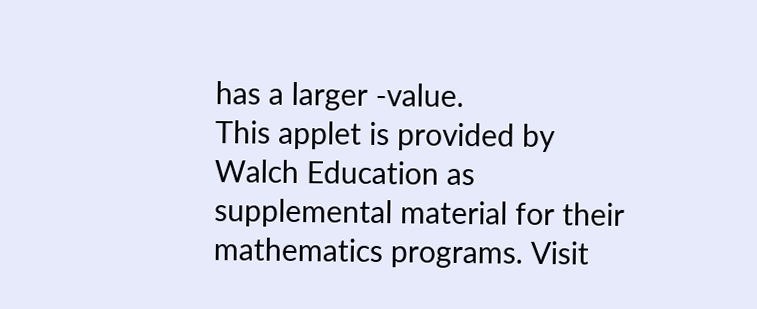has a larger -value.
This applet is provided by Walch Education as supplemental material for their mathematics programs. Visit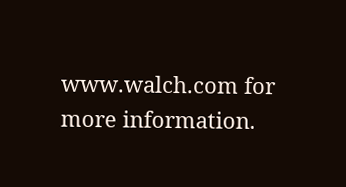www.walch.com for more information.